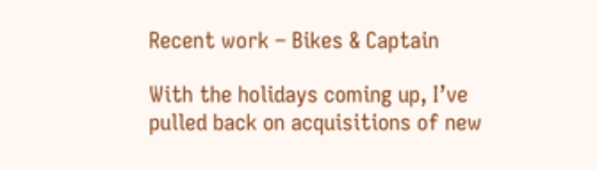Recent work – Bikes & Captain

With the holidays coming up, I’ve pulled back on acquisitions of new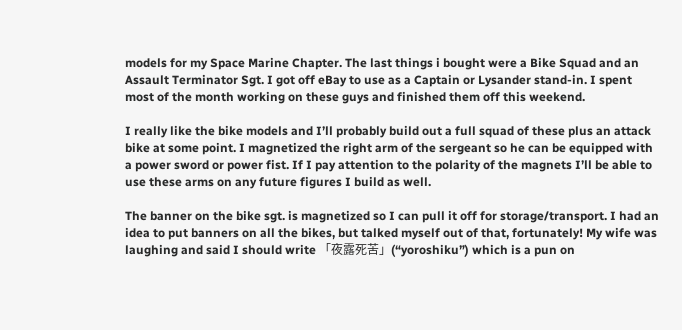models for my Space Marine Chapter. The last things i bought were a Bike Squad and an Assault Terminator Sgt. I got off eBay to use as a Captain or Lysander stand-in. I spent most of the month working on these guys and finished them off this weekend.

I really like the bike models and I’ll probably build out a full squad of these plus an attack bike at some point. I magnetized the right arm of the sergeant so he can be equipped with a power sword or power fist. If I pay attention to the polarity of the magnets I’ll be able to use these arms on any future figures I build as well.

The banner on the bike sgt. is magnetized so I can pull it off for storage/transport. I had an idea to put banners on all the bikes, but talked myself out of that, fortunately! My wife was laughing and said I should write 「夜露死苦」(“yoroshiku”) which is a pun on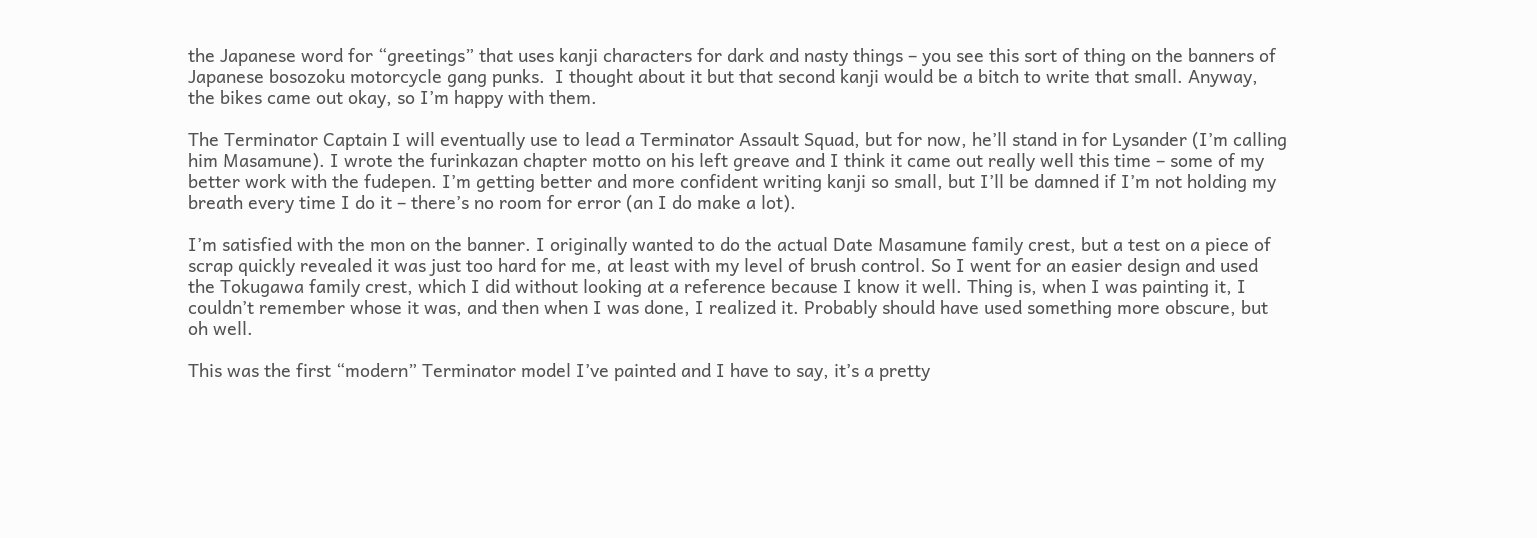the Japanese word for “greetings” that uses kanji characters for dark and nasty things – you see this sort of thing on the banners of Japanese bosozoku motorcycle gang punks.  I thought about it but that second kanji would be a bitch to write that small. Anyway, the bikes came out okay, so I’m happy with them.

The Terminator Captain I will eventually use to lead a Terminator Assault Squad, but for now, he’ll stand in for Lysander (I’m calling him Masamune). I wrote the furinkazan chapter motto on his left greave and I think it came out really well this time – some of my better work with the fudepen. I’m getting better and more confident writing kanji so small, but I’ll be damned if I’m not holding my breath every time I do it – there’s no room for error (an I do make a lot).

I’m satisfied with the mon on the banner. I originally wanted to do the actual Date Masamune family crest, but a test on a piece of scrap quickly revealed it was just too hard for me, at least with my level of brush control. So I went for an easier design and used the Tokugawa family crest, which I did without looking at a reference because I know it well. Thing is, when I was painting it, I couldn’t remember whose it was, and then when I was done, I realized it. Probably should have used something more obscure, but oh well.

This was the first “modern” Terminator model I’ve painted and I have to say, it’s a pretty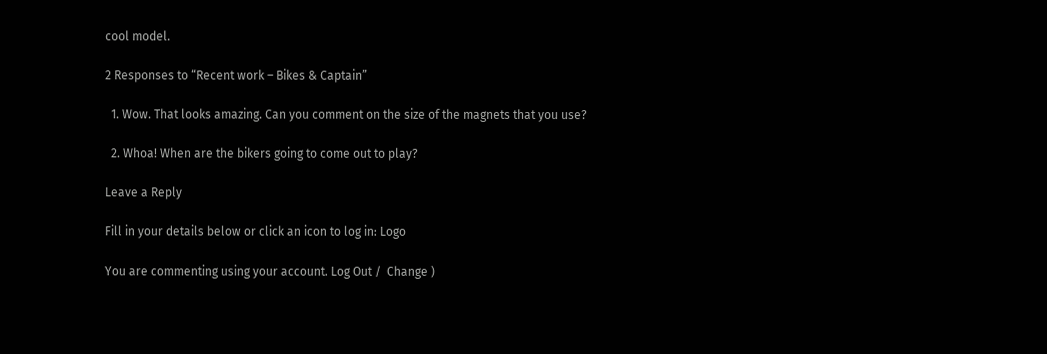cool model.

2 Responses to “Recent work – Bikes & Captain”

  1. Wow. That looks amazing. Can you comment on the size of the magnets that you use?

  2. Whoa! When are the bikers going to come out to play?

Leave a Reply

Fill in your details below or click an icon to log in: Logo

You are commenting using your account. Log Out /  Change )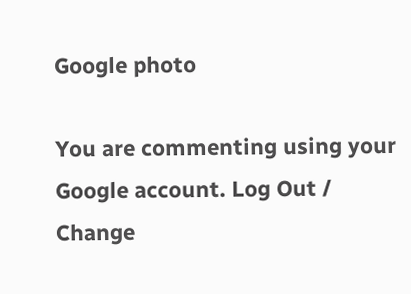Google photo

You are commenting using your Google account. Log Out /  Change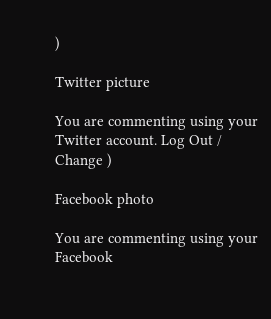)

Twitter picture

You are commenting using your Twitter account. Log Out /  Change )

Facebook photo

You are commenting using your Facebook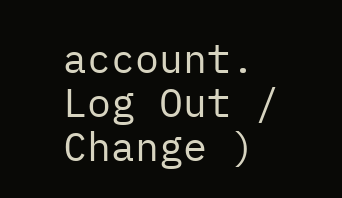account. Log Out /  Change )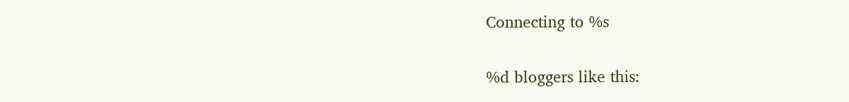Connecting to %s

%d bloggers like this: